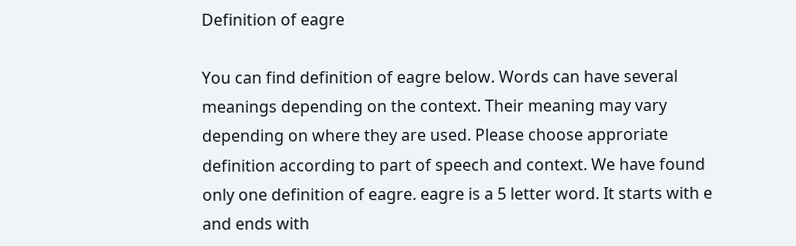Definition of eagre

You can find definition of eagre below. Words can have several meanings depending on the context. Their meaning may vary depending on where they are used. Please choose approriate definition according to part of speech and context. We have found only one definition of eagre. eagre is a 5 letter word. It starts with e and ends with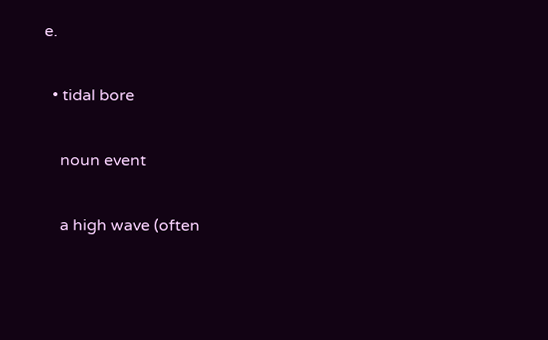e.

  • tidal bore

    noun event

    a high wave (often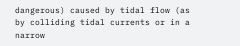dangerous) caused by tidal flow (as by colliding tidal currents or in a narrow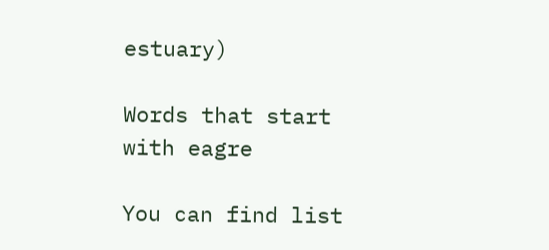estuary)

Words that start with eagre

You can find list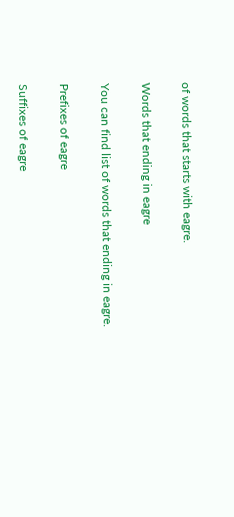of words that starts with eagre.

Words that ending in eagre

You can find list of words that ending in eagre.

Prefixes of eagre

Suffixes of eagre